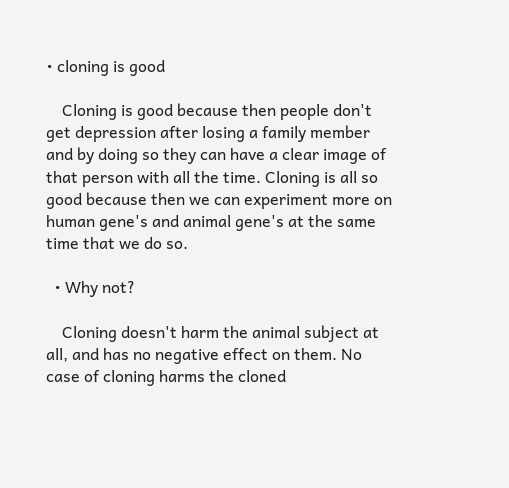• cloning is good

    Cloning is good because then people don't get depression after losing a family member and by doing so they can have a clear image of that person with all the time. Cloning is all so good because then we can experiment more on human gene's and animal gene's at the same time that we do so.

  • Why not?

    Cloning doesn't harm the animal subject at all, and has no negative effect on them. No case of cloning harms the cloned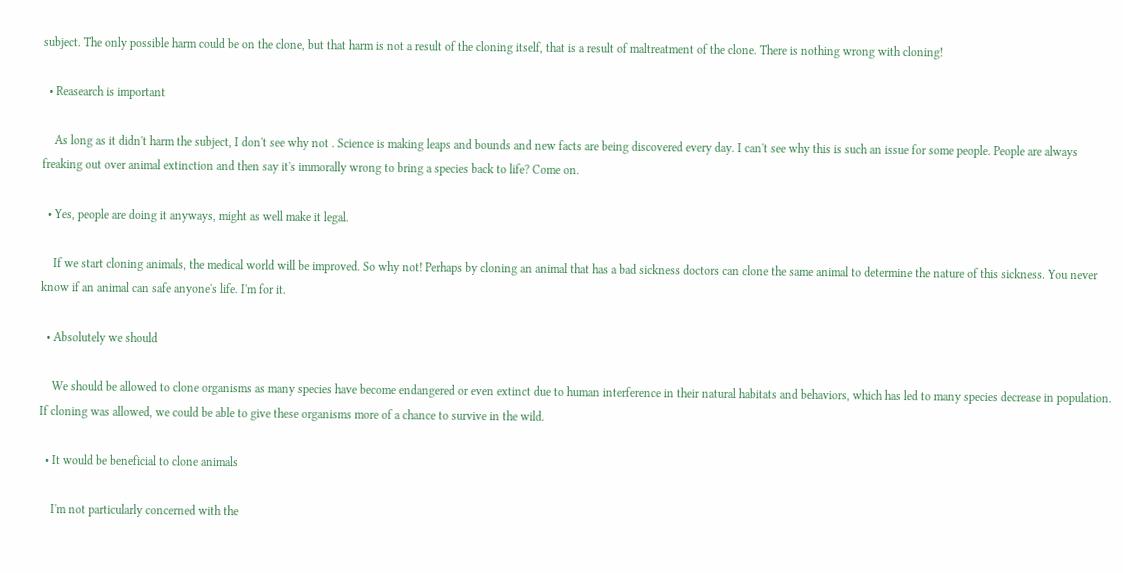subject. The only possible harm could be on the clone, but that harm is not a result of the cloning itself, that is a result of maltreatment of the clone. There is nothing wrong with cloning!

  • Reasearch is important

    As long as it didn't harm the subject, I don't see why not . Science is making leaps and bounds and new facts are being discovered every day. I can't see why this is such an issue for some people. People are always freaking out over animal extinction and then say it's immorally wrong to bring a species back to life? Come on.

  • Yes, people are doing it anyways, might as well make it legal.

    If we start cloning animals, the medical world will be improved. So why not! Perhaps by cloning an animal that has a bad sickness doctors can clone the same animal to determine the nature of this sickness. You never know if an animal can safe anyone's life. I'm for it.

  • Absolutely we should

    We should be allowed to clone organisms as many species have become endangered or even extinct due to human interference in their natural habitats and behaviors, which has led to many species decrease in population. If cloning was allowed, we could be able to give these organisms more of a chance to survive in the wild.

  • It would be beneficial to clone animals

    I'm not particularly concerned with the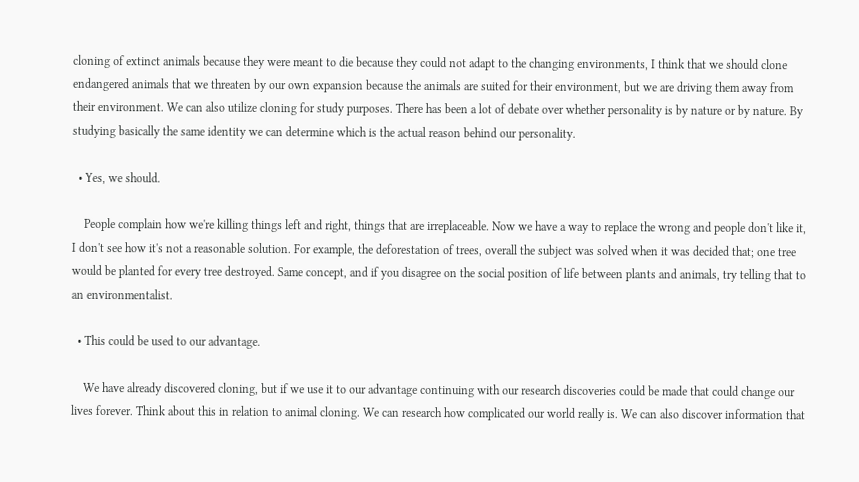cloning of extinct animals because they were meant to die because they could not adapt to the changing environments, I think that we should clone endangered animals that we threaten by our own expansion because the animals are suited for their environment, but we are driving them away from their environment. We can also utilize cloning for study purposes. There has been a lot of debate over whether personality is by nature or by nature. By studying basically the same identity we can determine which is the actual reason behind our personality.

  • Yes, we should.

    People complain how we're killing things left and right, things that are irreplaceable. Now we have a way to replace the wrong and people don't like it, I don't see how it's not a reasonable solution. For example, the deforestation of trees, overall the subject was solved when it was decided that; one tree would be planted for every tree destroyed. Same concept, and if you disagree on the social position of life between plants and animals, try telling that to an environmentalist.

  • This could be used to our advantage.

    We have already discovered cloning, but if we use it to our advantage continuing with our research discoveries could be made that could change our lives forever. Think about this in relation to animal cloning. We can research how complicated our world really is. We can also discover information that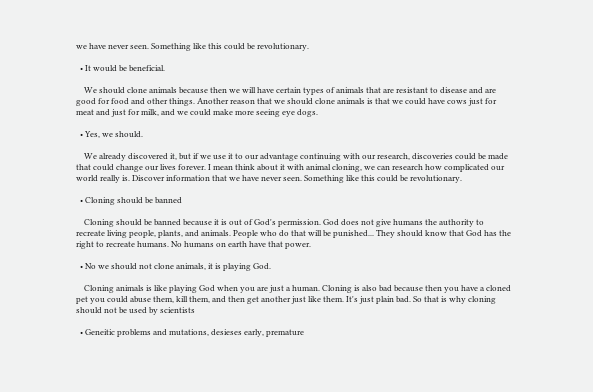we have never seen. Something like this could be revolutionary.

  • It would be beneficial.

    We should clone animals because then we will have certain types of animals that are resistant to disease and are good for food and other things. Another reason that we should clone animals is that we could have cows just for meat and just for milk, and we could make more seeing eye dogs.

  • Yes, we should.

    We already discovered it, but if we use it to our advantage continuing with our research, discoveries could be made that could change our lives forever. I mean think about it with animal cloning, we can research how complicated our world really is. Discover information that we have never seen. Something like this could be revolutionary.

  • Cloning should be banned

    Cloning should be banned because it is out of God's permission. God does not give humans the authority to recreate living people, plants, and animals. People who do that will be punished... They should know that God has the right to recreate humans. No humans on earth have that power.

  • No we should not clone animals, it is playing God.

    Cloning animals is like playing God when you are just a human. Cloning is also bad because then you have a cloned pet you could abuse them, kill them, and then get another just like them. It's just plain bad. So that is why cloning should not be used by scientists

  • Geneitic problems and mutations, desieses early, premature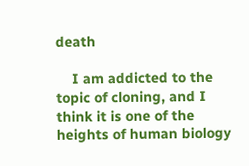death

    I am addicted to the topic of cloning, and I think it is one of the heights of human biology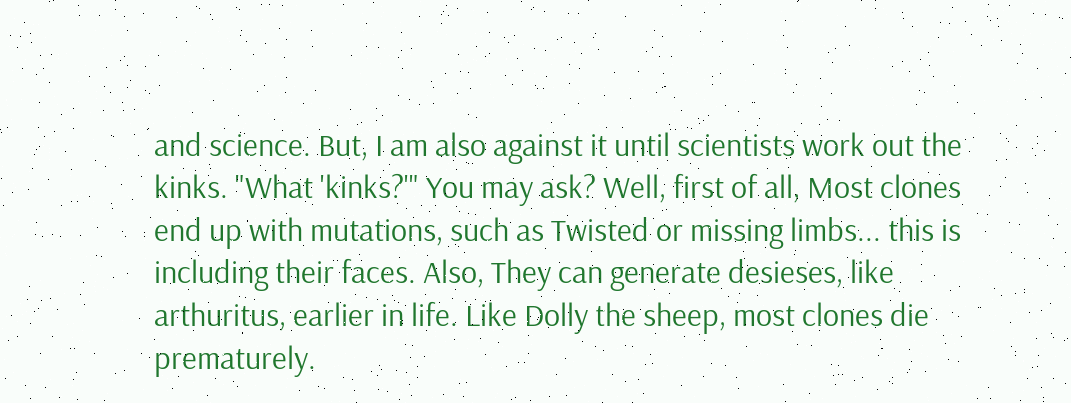and science. But, I am also against it until scientists work out the kinks. "What 'kinks?'" You may ask? Well, first of all, Most clones end up with mutations, such as Twisted or missing limbs... this is including their faces. Also, They can generate desieses, like arthuritus, earlier in life. Like Dolly the sheep, most clones die prematurely.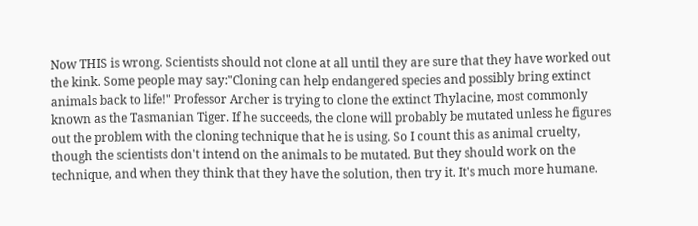Now THIS is wrong. Scientists should not clone at all until they are sure that they have worked out the kink. Some people may say:"Cloning can help endangered species and possibly bring extinct animals back to life!" Professor Archer is trying to clone the extinct Thylacine, most commonly known as the Tasmanian Tiger. If he succeeds, the clone will probably be mutated unless he figures out the problem with the cloning technique that he is using. So I count this as animal cruelty, though the scientists don't intend on the animals to be mutated. But they should work on the technique, and when they think that they have the solution, then try it. It's much more humane.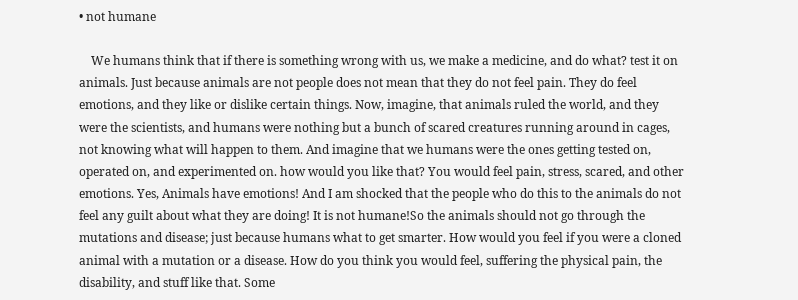• not humane

    We humans think that if there is something wrong with us, we make a medicine, and do what? test it on animals. Just because animals are not people does not mean that they do not feel pain. They do feel emotions, and they like or dislike certain things. Now, imagine, that animals ruled the world, and they were the scientists, and humans were nothing but a bunch of scared creatures running around in cages, not knowing what will happen to them. And imagine that we humans were the ones getting tested on, operated on, and experimented on. how would you like that? You would feel pain, stress, scared, and other emotions. Yes, Animals have emotions! And I am shocked that the people who do this to the animals do not feel any guilt about what they are doing! It is not humane!So the animals should not go through the mutations and disease; just because humans what to get smarter. How would you feel if you were a cloned animal with a mutation or a disease. How do you think you would feel, suffering the physical pain, the disability, and stuff like that. Some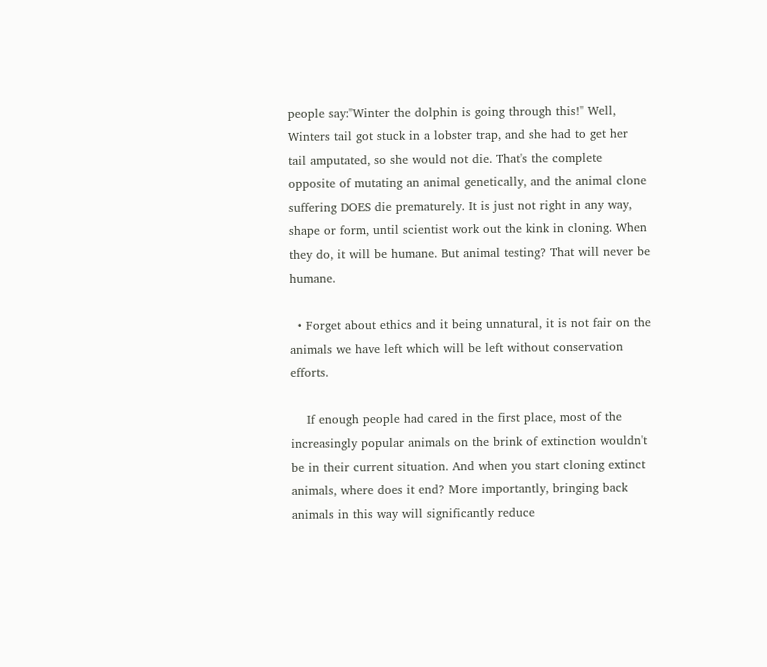people say:"Winter the dolphin is going through this!" Well, Winters tail got stuck in a lobster trap, and she had to get her tail amputated, so she would not die. That's the complete opposite of mutating an animal genetically, and the animal clone suffering DOES die prematurely. It is just not right in any way, shape or form, until scientist work out the kink in cloning. When they do, it will be humane. But animal testing? That will never be humane.

  • Forget about ethics and it being unnatural, it is not fair on the animals we have left which will be left without conservation efforts.

    If enough people had cared in the first place, most of the increasingly popular animals on the brink of extinction wouldn't be in their current situation. And when you start cloning extinct animals, where does it end? More importantly, bringing back animals in this way will significantly reduce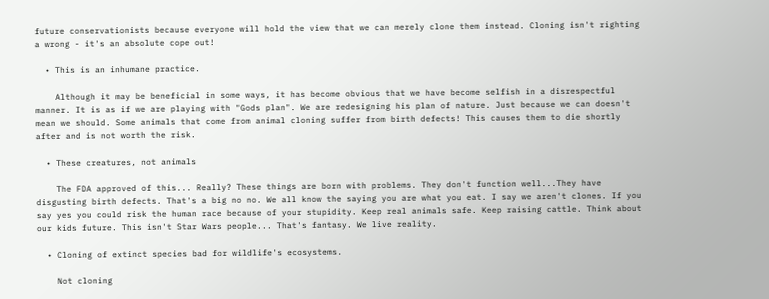future conservationists because everyone will hold the view that we can merely clone them instead. Cloning isn't righting a wrong - it's an absolute cope out!

  • This is an inhumane practice.

    Although it may be beneficial in some ways, it has become obvious that we have become selfish in a disrespectful manner. It is as if we are playing with "Gods plan". We are redesigning his plan of nature. Just because we can doesn't mean we should. Some animals that come from animal cloning suffer from birth defects! This causes them to die shortly after and is not worth the risk.

  • These creatures, not animals

    The FDA approved of this... Really? These things are born with problems. They don't function well...They have disgusting birth defects. That's a big no no. We all know the saying you are what you eat. I say we aren't clones. If you say yes you could risk the human race because of your stupidity. Keep real animals safe. Keep raising cattle. Think about our kids future. This isn't Star Wars people... That's fantasy. We live reality.

  • Cloning of extinct species bad for wildlife's ecosystems.

    Not cloning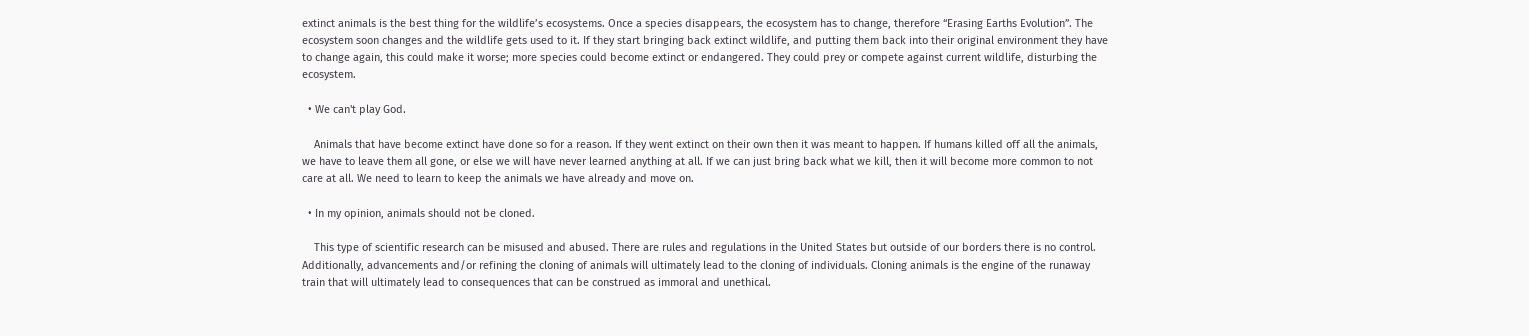extinct animals is the best thing for the wildlife’s ecosystems. Once a species disappears, the ecosystem has to change, therefore “Erasing Earths Evolution”. The ecosystem soon changes and the wildlife gets used to it. If they start bringing back extinct wildlife, and putting them back into their original environment they have to change again, this could make it worse; more species could become extinct or endangered. They could prey or compete against current wildlife, disturbing the ecosystem.

  • We can't play God.

    Animals that have become extinct have done so for a reason. If they went extinct on their own then it was meant to happen. If humans killed off all the animals, we have to leave them all gone, or else we will have never learned anything at all. If we can just bring back what we kill, then it will become more common to not care at all. We need to learn to keep the animals we have already and move on.

  • In my opinion, animals should not be cloned.

    This type of scientific research can be misused and abused. There are rules and regulations in the United States but outside of our borders there is no control. Additionally, advancements and/or refining the cloning of animals will ultimately lead to the cloning of individuals. Cloning animals is the engine of the runaway train that will ultimately lead to consequences that can be construed as immoral and unethical.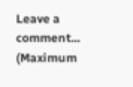Leave a comment...
(Maximum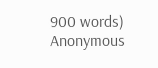900 words)
Anonymous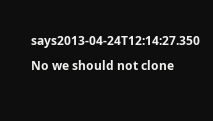says2013-04-24T12:14:27.350
No we should not clone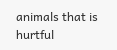animals that is hurtful